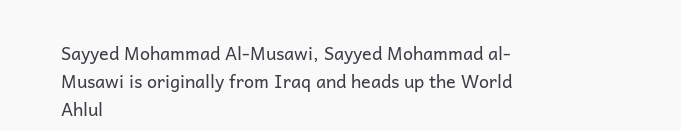Sayyed Mohammad Al-Musawi, Sayyed Mohammad al-Musawi is originally from Iraq and heads up the World Ahlul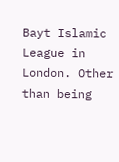Bayt Islamic League in London. Other than being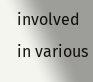involved in various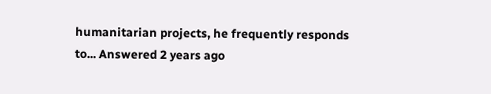humanitarian projects, he frequently responds to... Answered 2 years ago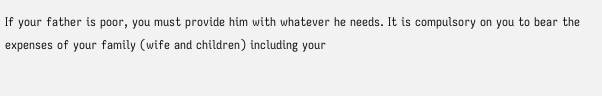If your father is poor, you must provide him with whatever he needs. It is compulsory on you to bear the expenses of your family (wife and children) including your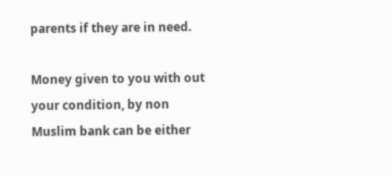parents if they are in need.

Money given to you with out your condition, by non Muslim bank can be either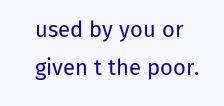used by you or given t the poor.